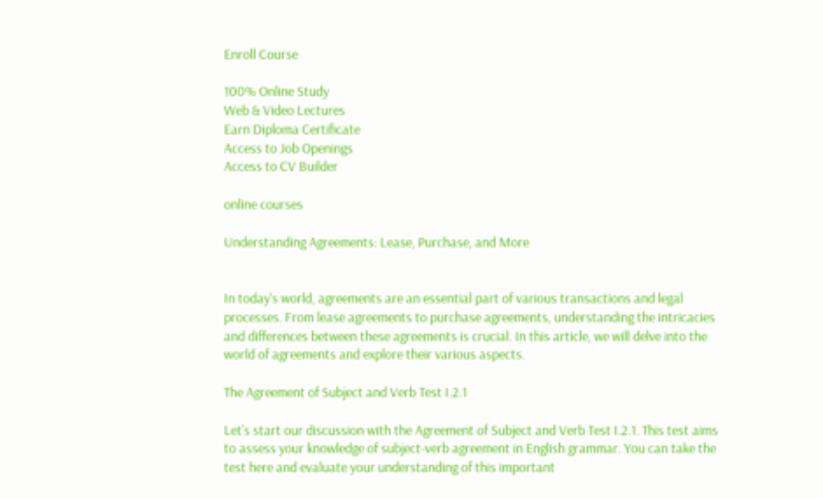Enroll Course

100% Online Study
Web & Video Lectures
Earn Diploma Certificate
Access to Job Openings
Access to CV Builder

online courses

Understanding Agreements: Lease, Purchase, and More


In today's world, agreements are an essential part of various transactions and legal processes. From lease agreements to purchase agreements, understanding the intricacies and differences between these agreements is crucial. In this article, we will delve into the world of agreements and explore their various aspects.

The Agreement of Subject and Verb Test I.2.1

Let's start our discussion with the Agreement of Subject and Verb Test I.2.1. This test aims to assess your knowledge of subject-verb agreement in English grammar. You can take the test here and evaluate your understanding of this important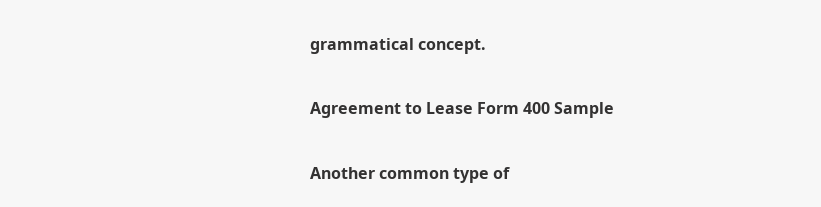grammatical concept.

Agreement to Lease Form 400 Sample

Another common type of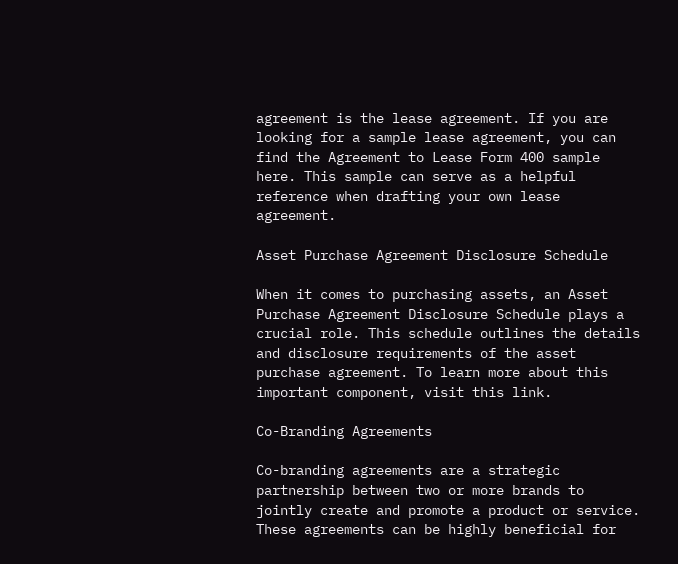agreement is the lease agreement. If you are looking for a sample lease agreement, you can find the Agreement to Lease Form 400 sample here. This sample can serve as a helpful reference when drafting your own lease agreement.

Asset Purchase Agreement Disclosure Schedule

When it comes to purchasing assets, an Asset Purchase Agreement Disclosure Schedule plays a crucial role. This schedule outlines the details and disclosure requirements of the asset purchase agreement. To learn more about this important component, visit this link.

Co-Branding Agreements

Co-branding agreements are a strategic partnership between two or more brands to jointly create and promote a product or service. These agreements can be highly beneficial for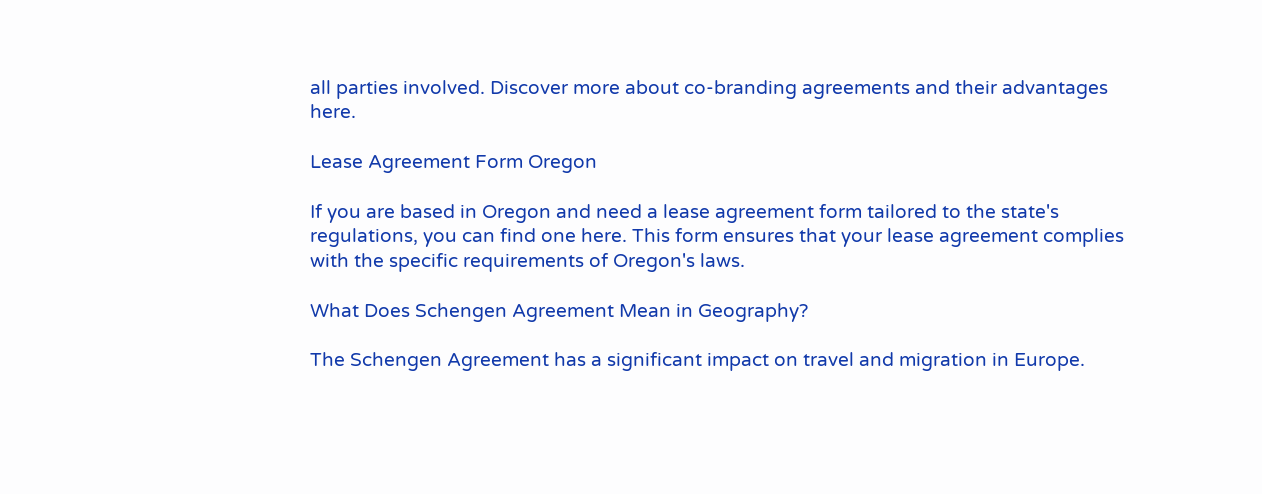all parties involved. Discover more about co-branding agreements and their advantages here.

Lease Agreement Form Oregon

If you are based in Oregon and need a lease agreement form tailored to the state's regulations, you can find one here. This form ensures that your lease agreement complies with the specific requirements of Oregon's laws.

What Does Schengen Agreement Mean in Geography?

The Schengen Agreement has a significant impact on travel and migration in Europe.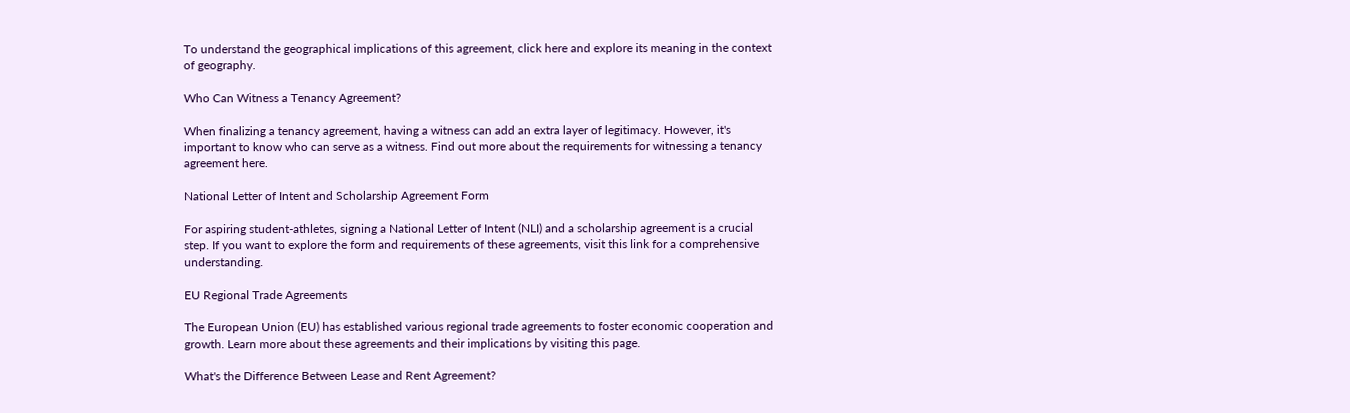To understand the geographical implications of this agreement, click here and explore its meaning in the context of geography.

Who Can Witness a Tenancy Agreement?

When finalizing a tenancy agreement, having a witness can add an extra layer of legitimacy. However, it's important to know who can serve as a witness. Find out more about the requirements for witnessing a tenancy agreement here.

National Letter of Intent and Scholarship Agreement Form

For aspiring student-athletes, signing a National Letter of Intent (NLI) and a scholarship agreement is a crucial step. If you want to explore the form and requirements of these agreements, visit this link for a comprehensive understanding.

EU Regional Trade Agreements

The European Union (EU) has established various regional trade agreements to foster economic cooperation and growth. Learn more about these agreements and their implications by visiting this page.

What's the Difference Between Lease and Rent Agreement?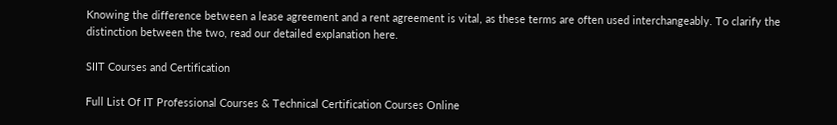Knowing the difference between a lease agreement and a rent agreement is vital, as these terms are often used interchangeably. To clarify the distinction between the two, read our detailed explanation here.

SIIT Courses and Certification

Full List Of IT Professional Courses & Technical Certification Courses Online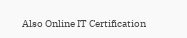Also Online IT Certification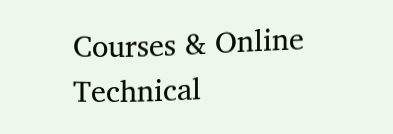Courses & Online Technical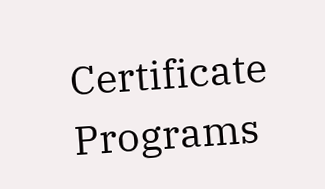Certificate Programs